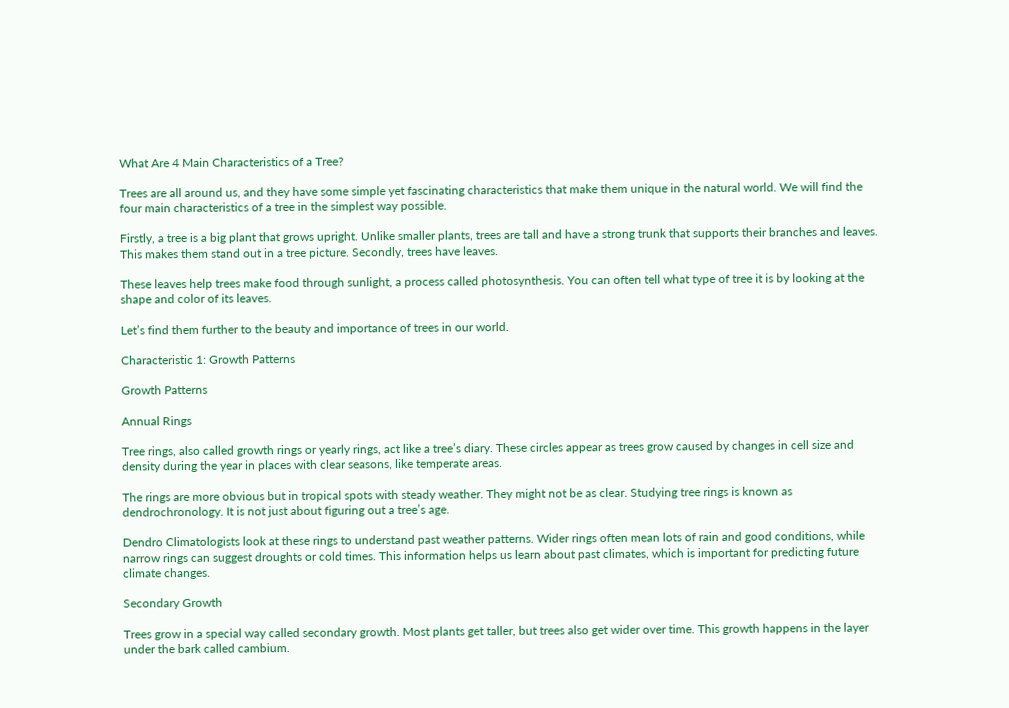What Are 4 Main Characteristics of a Tree?

Trees are all around us, and they have some simple yet fascinating characteristics that make them unique in the natural world. We will find the four main characteristics of a tree in the simplest way possible.

Firstly, a tree is a big plant that grows upright. Unlike smaller plants, trees are tall and have a strong trunk that supports their branches and leaves. This makes them stand out in a tree picture. Secondly, trees have leaves.

These leaves help trees make food through sunlight, a process called photosynthesis. You can often tell what type of tree it is by looking at the shape and color of its leaves.

Let’s find them further to the beauty and importance of trees in our world.

Characteristic 1: Growth Patterns

Growth Patterns

Annual Rings

Tree rings, also called growth rings or yearly rings, act like a tree’s diary. These circles appear as trees grow caused by changes in cell size and density during the year in places with clear seasons, like temperate areas.

The rings are more obvious but in tropical spots with steady weather. They might not be as clear. Studying tree rings is known as dendrochronology. It is not just about figuring out a tree’s age.

Dendro Climatologists look at these rings to understand past weather patterns. Wider rings often mean lots of rain and good conditions, while narrow rings can suggest droughts or cold times. This information helps us learn about past climates, which is important for predicting future climate changes.

Secondary Growth

Trees grow in a special way called secondary growth. Most plants get taller, but trees also get wider over time. This growth happens in the layer under the bark called cambium.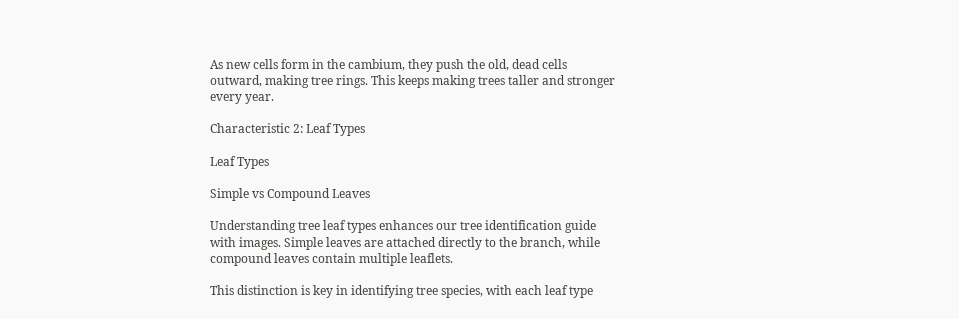As new cells form in the cambium, they push the old, dead cells outward, making tree rings. This keeps making trees taller and stronger every year.

Characteristic 2: Leaf Types

Leaf Types

Simple vs Compound Leaves

Understanding tree leaf types enhances our tree identification guide with images. Simple leaves are attached directly to the branch, while compound leaves contain multiple leaflets.

This distinction is key in identifying tree species, with each leaf type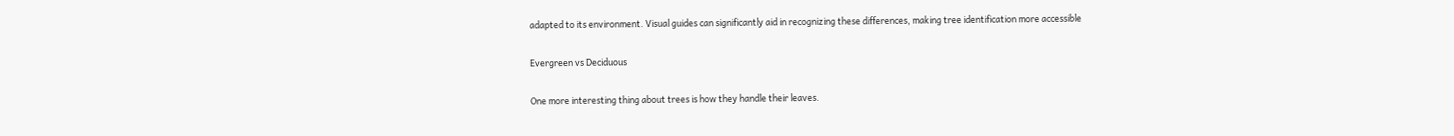adapted to its environment. Visual guides can significantly aid in recognizing these differences, making tree identification more accessible

Evergreen vs Deciduous

One more interesting thing about trees is how they handle their leaves.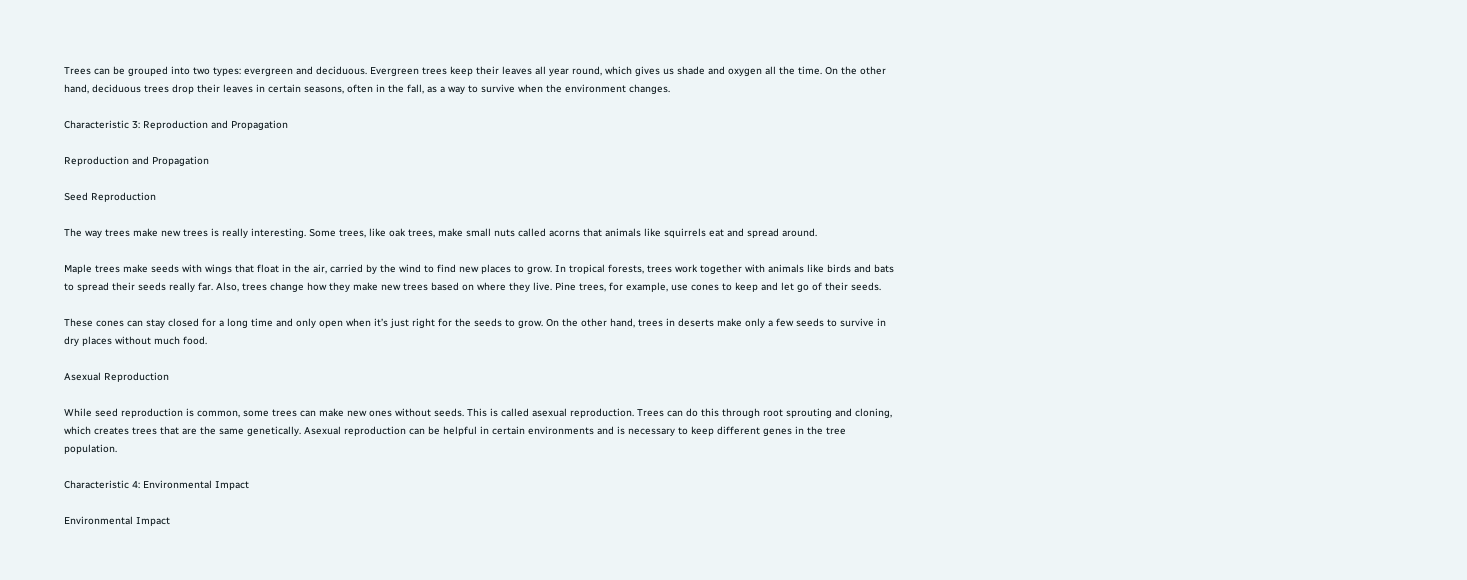Trees can be grouped into two types: evergreen and deciduous. Evergreen trees keep their leaves all year round, which gives us shade and oxygen all the time. On the other hand, deciduous trees drop their leaves in certain seasons, often in the fall, as a way to survive when the environment changes.

Characteristic 3: Reproduction and Propagation

Reproduction and Propagation

Seed Reproduction

The way trees make new trees is really interesting. Some trees, like oak trees, make small nuts called acorns that animals like squirrels eat and spread around.

Maple trees make seeds with wings that float in the air, carried by the wind to find new places to grow. In tropical forests, trees work together with animals like birds and bats to spread their seeds really far. Also, trees change how they make new trees based on where they live. Pine trees, for example, use cones to keep and let go of their seeds.

These cones can stay closed for a long time and only open when it’s just right for the seeds to grow. On the other hand, trees in deserts make only a few seeds to survive in dry places without much food.

Asexual Reproduction

While seed reproduction is common, some trees can make new ones without seeds. This is called asexual reproduction. Trees can do this through root sprouting and cloning, which creates trees that are the same genetically. Asexual reproduction can be helpful in certain environments and is necessary to keep different genes in the tree population.

Characteristic 4: Environmental Impact

Environmental Impact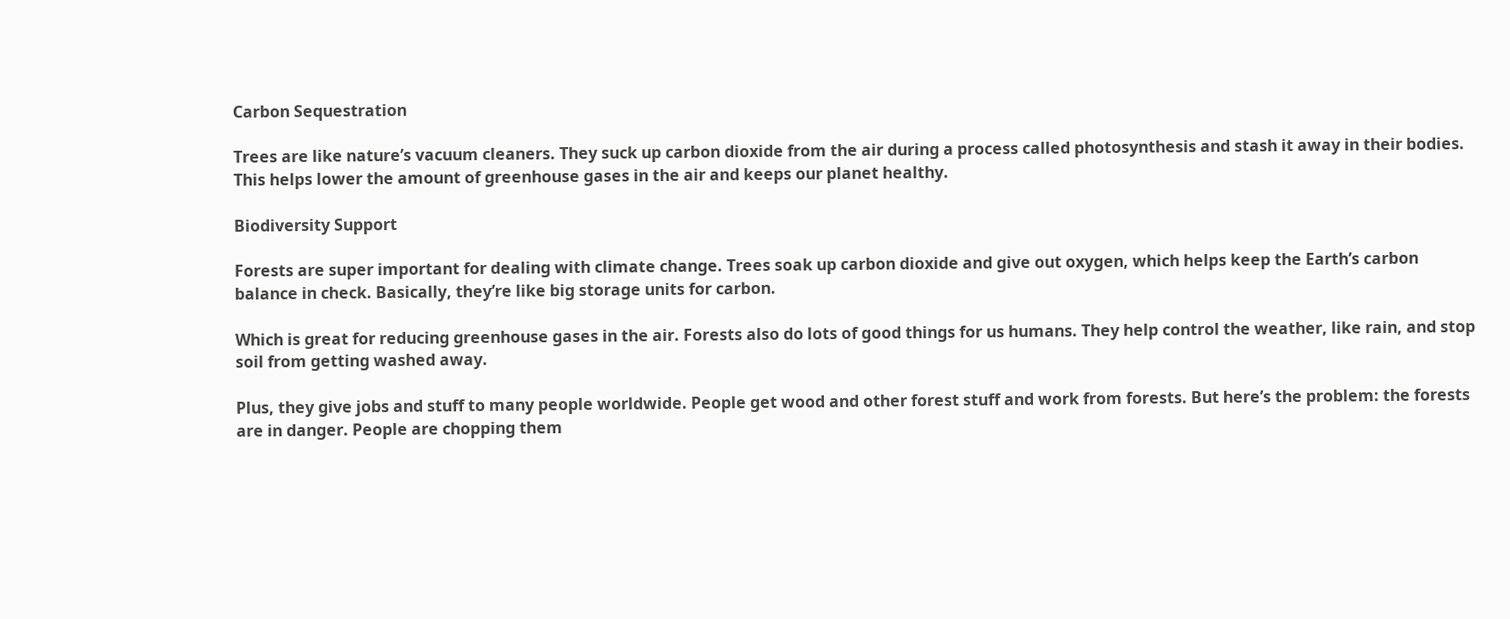Carbon Sequestration

Trees are like nature’s vacuum cleaners. They suck up carbon dioxide from the air during a process called photosynthesis and stash it away in their bodies. This helps lower the amount of greenhouse gases in the air and keeps our planet healthy.

Biodiversity Support

Forests are super important for dealing with climate change. Trees soak up carbon dioxide and give out oxygen, which helps keep the Earth’s carbon balance in check. Basically, they’re like big storage units for carbon.

Which is great for reducing greenhouse gases in the air. Forests also do lots of good things for us humans. They help control the weather, like rain, and stop soil from getting washed away.

Plus, they give jobs and stuff to many people worldwide. People get wood and other forest stuff and work from forests. But here’s the problem: the forests are in danger. People are chopping them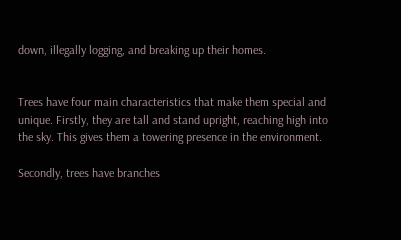down, illegally logging, and breaking up their homes.


Trees have four main characteristics that make them special and unique. Firstly, they are tall and stand upright, reaching high into the sky. This gives them a towering presence in the environment.

Secondly, trees have branches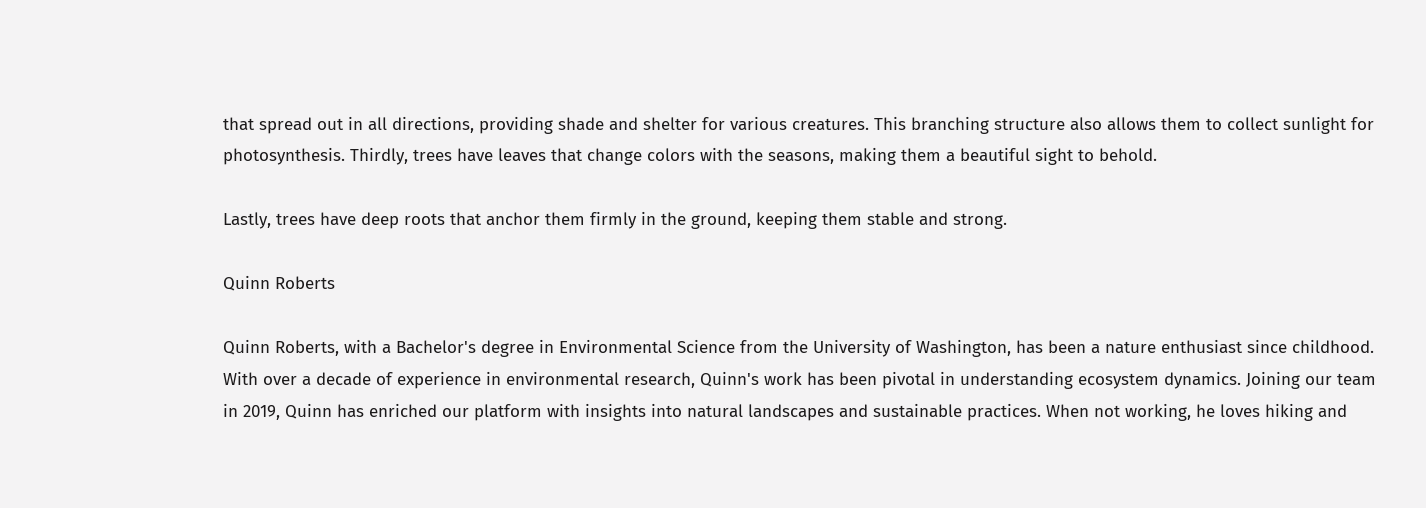that spread out in all directions, providing shade and shelter for various creatures. This branching structure also allows them to collect sunlight for photosynthesis. Thirdly, trees have leaves that change colors with the seasons, making them a beautiful sight to behold.

Lastly, trees have deep roots that anchor them firmly in the ground, keeping them stable and strong.

Quinn Roberts

Quinn Roberts, with a Bachelor's degree in Environmental Science from the University of Washington, has been a nature enthusiast since childhood. With over a decade of experience in environmental research, Quinn's work has been pivotal in understanding ecosystem dynamics. Joining our team in 2019, Quinn has enriched our platform with insights into natural landscapes and sustainable practices. When not working, he loves hiking and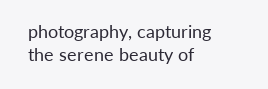photography, capturing the serene beauty of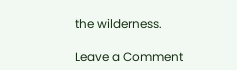the wilderness.

Leave a Comment